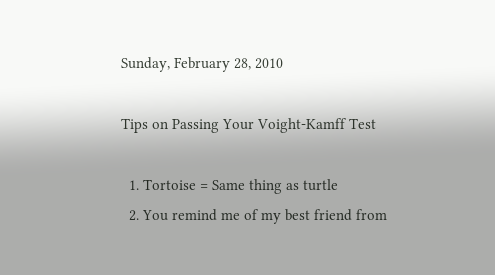Sunday, February 28, 2010

Tips on Passing Your Voight-Kamff Test

  1. Tortoise = Same thing as turtle
  2. You remind me of my best friend from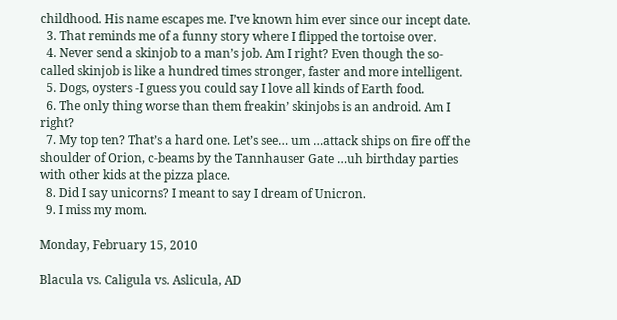childhood. His name escapes me. I’ve known him ever since our incept date.
  3. That reminds me of a funny story where I flipped the tortoise over.
  4. Never send a skinjob to a man’s job. Am I right? Even though the so-called skinjob is like a hundred times stronger, faster and more intelligent.
  5. Dogs, oysters -I guess you could say I love all kinds of Earth food.
  6. The only thing worse than them freakin’ skinjobs is an android. Am I right?
  7. My top ten? That’s a hard one. Let’s see… um …attack ships on fire off the shoulder of Orion, c-beams by the Tannhauser Gate …uh birthday parties with other kids at the pizza place.
  8. Did I say unicorns? I meant to say I dream of Unicron.
  9. I miss my mom.

Monday, February 15, 2010

Blacula vs. Caligula vs. Aslicula, AD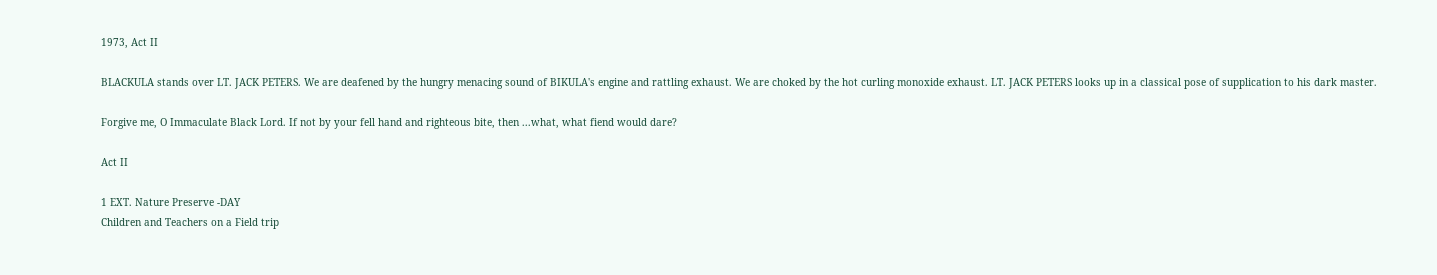1973, Act II

BLACKULA stands over LT. JACK PETERS. We are deafened by the hungry menacing sound of BIKULA's engine and rattling exhaust. We are choked by the hot curling monoxide exhaust. LT. JACK PETERS looks up in a classical pose of supplication to his dark master.

Forgive me, O Immaculate Black Lord. If not by your fell hand and righteous bite, then ...what, what fiend would dare?

Act II

1 EXT. Nature Preserve -DAY
Children and Teachers on a Field trip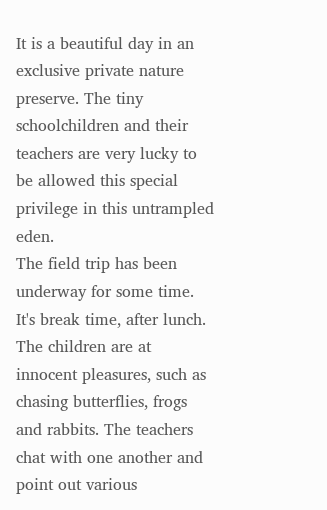It is a beautiful day in an exclusive private nature preserve. The tiny schoolchildren and their teachers are very lucky to be allowed this special privilege in this untrampled eden.
The field trip has been underway for some time. It's break time, after lunch. The children are at innocent pleasures, such as chasing butterflies, frogs and rabbits. The teachers chat with one another and point out various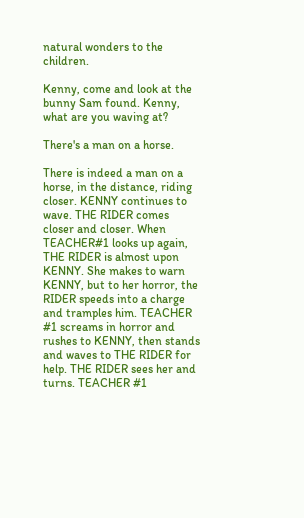natural wonders to the children.

Kenny, come and look at the bunny Sam found. Kenny, what are you waving at?

There's a man on a horse.

There is indeed a man on a horse, in the distance, riding closer. KENNY continues to wave. THE RIDER comes closer and closer. When TEACHER#1 looks up again, THE RIDER is almost upon KENNY. She makes to warn KENNY, but to her horror, the RIDER speeds into a charge and tramples him. TEACHER #1 screams in horror and rushes to KENNY, then stands and waves to THE RIDER for help. THE RIDER sees her and turns. TEACHER #1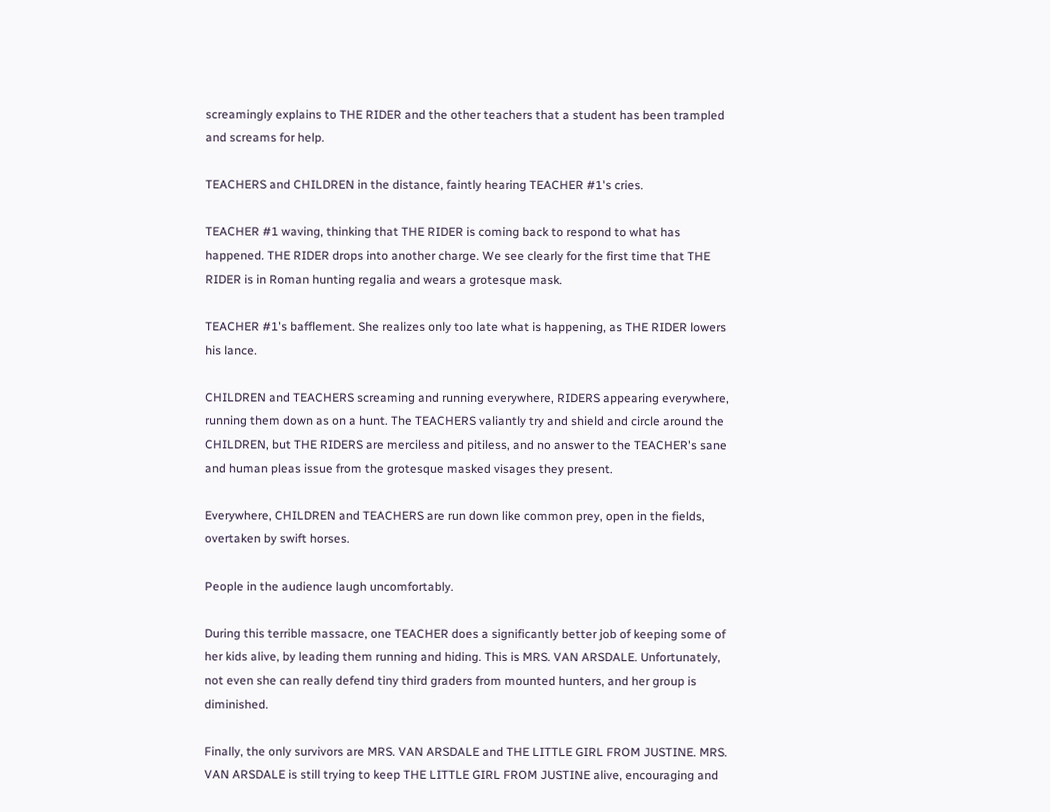screamingly explains to THE RIDER and the other teachers that a student has been trampled and screams for help.

TEACHERS and CHILDREN in the distance, faintly hearing TEACHER #1's cries.

TEACHER #1 waving, thinking that THE RIDER is coming back to respond to what has happened. THE RIDER drops into another charge. We see clearly for the first time that THE RIDER is in Roman hunting regalia and wears a grotesque mask.

TEACHER #1's bafflement. She realizes only too late what is happening, as THE RIDER lowers his lance.

CHILDREN and TEACHERS screaming and running everywhere, RIDERS appearing everywhere, running them down as on a hunt. The TEACHERS valiantly try and shield and circle around the CHILDREN, but THE RIDERS are merciless and pitiless, and no answer to the TEACHER's sane and human pleas issue from the grotesque masked visages they present.

Everywhere, CHILDREN and TEACHERS are run down like common prey, open in the fields, overtaken by swift horses.

People in the audience laugh uncomfortably.

During this terrible massacre, one TEACHER does a significantly better job of keeping some of her kids alive, by leading them running and hiding. This is MRS. VAN ARSDALE. Unfortunately, not even she can really defend tiny third graders from mounted hunters, and her group is diminished.

Finally, the only survivors are MRS. VAN ARSDALE and THE LITTLE GIRL FROM JUSTINE. MRS. VAN ARSDALE is still trying to keep THE LITTLE GIRL FROM JUSTINE alive, encouraging and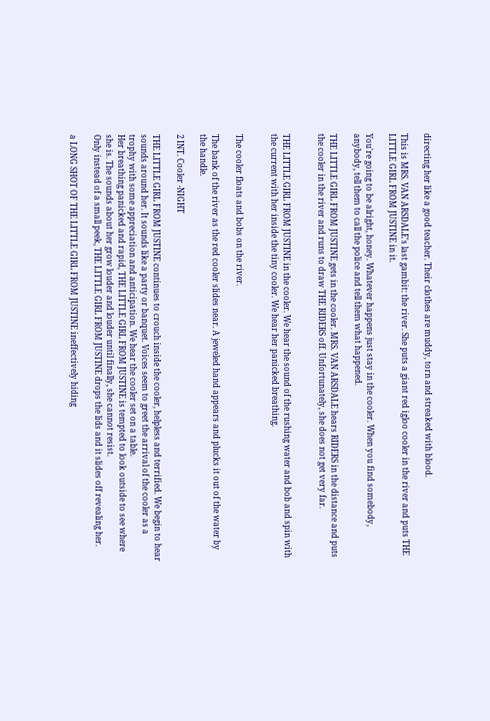directing her like a good teacher. Their clothes are muddy, torn and streaked with blood.

This is MRS. VAN ARSDALE's last gambit: the river. She puts a giant red igloo cooler in the river and puts THE LITTLE GIRL FROM JUSTINE in it.

You're going to be alright, honey. Whatever happens just stay in the cooler. When you find somebody, anybody, tell them to call the police and tell them what happened.

THE LITTLE GIRL FROM JUSTINE gets in the cooler. MRS. VAN ARSDALE hears RIDERS in the distance and puts the cooler in the river and runs to draw THE RIDERS off. Unfortunately, she does not get very far.


THE LITTLE GIRL FROM JUSTINE in the cooler. We hear the sound of the rushing water and bob and spin with the current with her inside the tiny cooler. We hear her panicked breathing.


The cooler floats and bobs on the river.

The bank of the river as the red cooler slides near. A jeweled hand appears and plucks it out of the water by the handle.

2 INT. Cooler -NIGHT

THE LITTLE GIRL FROM JUSTINE continues to crouch inside the cooler, helpless and terrified. We begin to hear sounds around her. It sounds like a party or banquet. Voices seem to greet the arrival of the cooler as a trophy with some appreciation and anticipation. We hear the cooler set on a table.
Her breathing panicked and rapid, THE LITTLE GIRL FROM JUSTINE is tempted to look outside to see where she is. The sounds about her grow louder and louder until finally, she cannot resist.
Only instead of a small peek, THE LITTLE GIRL FROM JUSTINE drops the lids and it slides off revealing her.

a LONG SHOT OF THE LITTLE GIRL FROM JUSTINE ineffectively hiding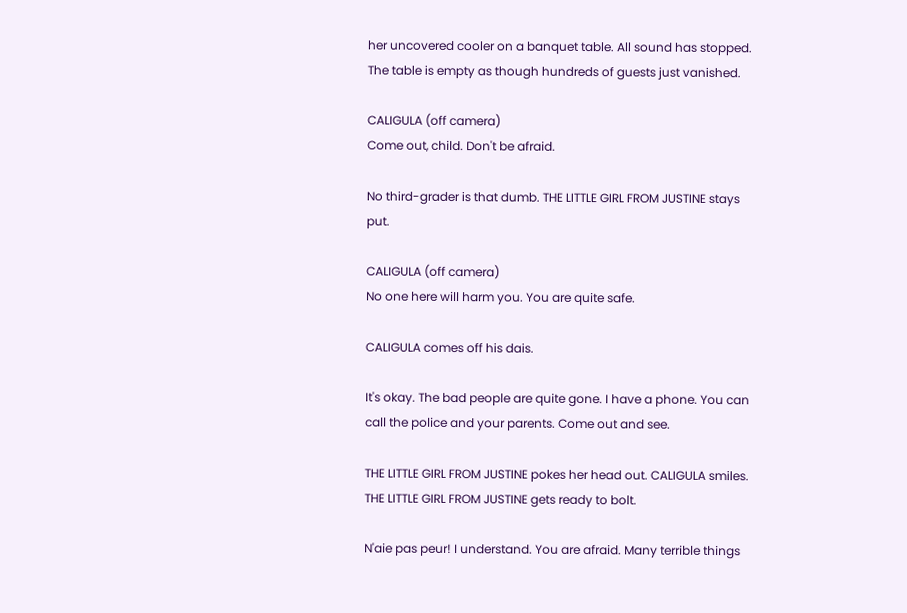her uncovered cooler on a banquet table. All sound has stopped. The table is empty as though hundreds of guests just vanished.

CALIGULA (off camera)
Come out, child. Don't be afraid.

No third-grader is that dumb. THE LITTLE GIRL FROM JUSTINE stays put.

CALIGULA (off camera)
No one here will harm you. You are quite safe.

CALIGULA comes off his dais.

It's okay. The bad people are quite gone. I have a phone. You can call the police and your parents. Come out and see.

THE LITTLE GIRL FROM JUSTINE pokes her head out. CALIGULA smiles. THE LITTLE GIRL FROM JUSTINE gets ready to bolt.

N'aie pas peur! I understand. You are afraid. Many terrible things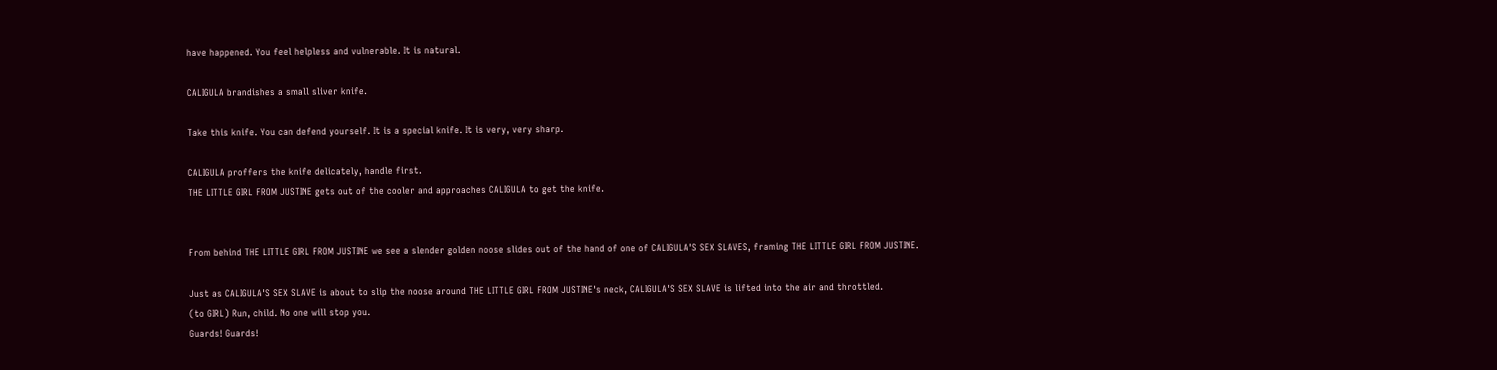have happened. You feel helpless and vulnerable. It is natural.

CALIGULA brandishes a small sliver knife.

Take this knife. You can defend yourself. It is a special knife. It is very, very sharp.

CALIGULA proffers the knife delicately, handle first.
THE LITTLE GIRL FROM JUSTINE gets out of the cooler and approaches CALIGULA to get the knife.


From behind THE LITTLE GIRL FROM JUSTINE we see a slender golden noose slides out of the hand of one of CALIGULA'S SEX SLAVES, framing THE LITTLE GIRL FROM JUSTINE.

Just as CALIGULA'S SEX SLAVE is about to slip the noose around THE LITTLE GIRL FROM JUSTINE's neck, CALIGULA'S SEX SLAVE is lifted into the air and throttled.
(to GIRL) Run, child. No one will stop you.
Guards! Guards!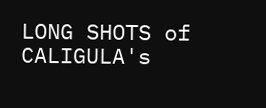LONG SHOTS of CALIGULA's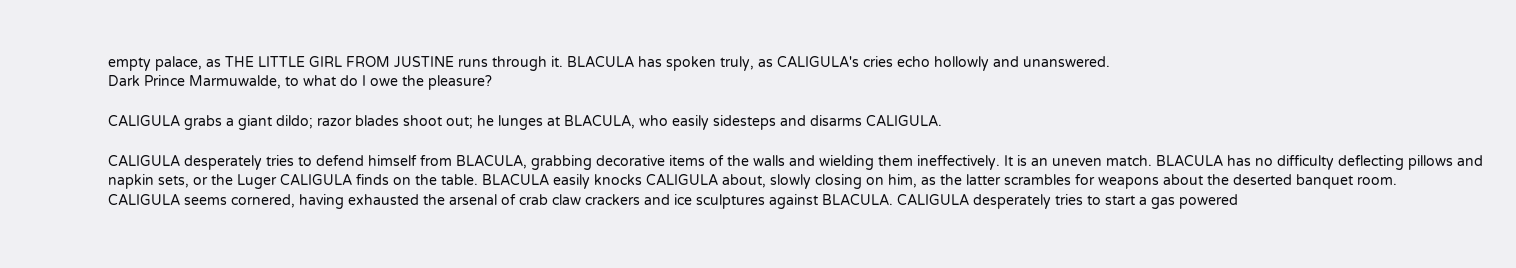empty palace, as THE LITTLE GIRL FROM JUSTINE runs through it. BLACULA has spoken truly, as CALIGULA's cries echo hollowly and unanswered.
Dark Prince Marmuwalde, to what do I owe the pleasure?

CALIGULA grabs a giant dildo; razor blades shoot out; he lunges at BLACULA, who easily sidesteps and disarms CALIGULA.

CALIGULA desperately tries to defend himself from BLACULA, grabbing decorative items of the walls and wielding them ineffectively. It is an uneven match. BLACULA has no difficulty deflecting pillows and napkin sets, or the Luger CALIGULA finds on the table. BLACULA easily knocks CALIGULA about, slowly closing on him, as the latter scrambles for weapons about the deserted banquet room.
CALIGULA seems cornered, having exhausted the arsenal of crab claw crackers and ice sculptures against BLACULA. CALIGULA desperately tries to start a gas powered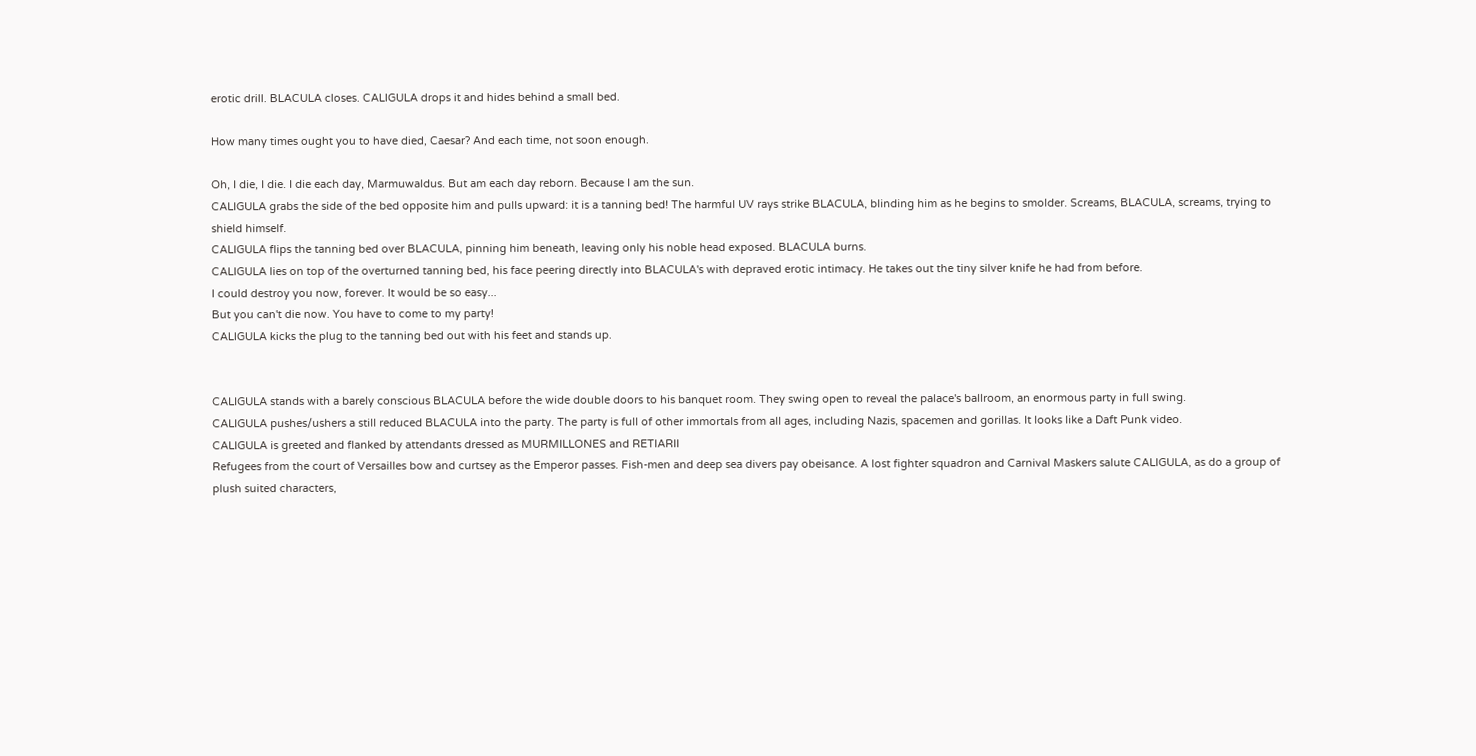erotic drill. BLACULA closes. CALIGULA drops it and hides behind a small bed.

How many times ought you to have died, Caesar? And each time, not soon enough.

Oh, I die, I die. I die each day, Marmuwaldus. But am each day reborn. Because I am the sun.
CALIGULA grabs the side of the bed opposite him and pulls upward: it is a tanning bed! The harmful UV rays strike BLACULA, blinding him as he begins to smolder. Screams, BLACULA, screams, trying to shield himself.
CALIGULA flips the tanning bed over BLACULA, pinning him beneath, leaving only his noble head exposed. BLACULA burns.
CALIGULA lies on top of the overturned tanning bed, his face peering directly into BLACULA's with depraved erotic intimacy. He takes out the tiny silver knife he had from before.
I could destroy you now, forever. It would be so easy...
But you can't die now. You have to come to my party!
CALIGULA kicks the plug to the tanning bed out with his feet and stands up.


CALIGULA stands with a barely conscious BLACULA before the wide double doors to his banquet room. They swing open to reveal the palace's ballroom, an enormous party in full swing.
CALIGULA pushes/ushers a still reduced BLACULA into the party. The party is full of other immortals from all ages, including Nazis, spacemen and gorillas. It looks like a Daft Punk video.
CALIGULA is greeted and flanked by attendants dressed as MURMILLONES and RETIARII
Refugees from the court of Versailles bow and curtsey as the Emperor passes. Fish-men and deep sea divers pay obeisance. A lost fighter squadron and Carnival Maskers salute CALIGULA, as do a group of plush suited characters,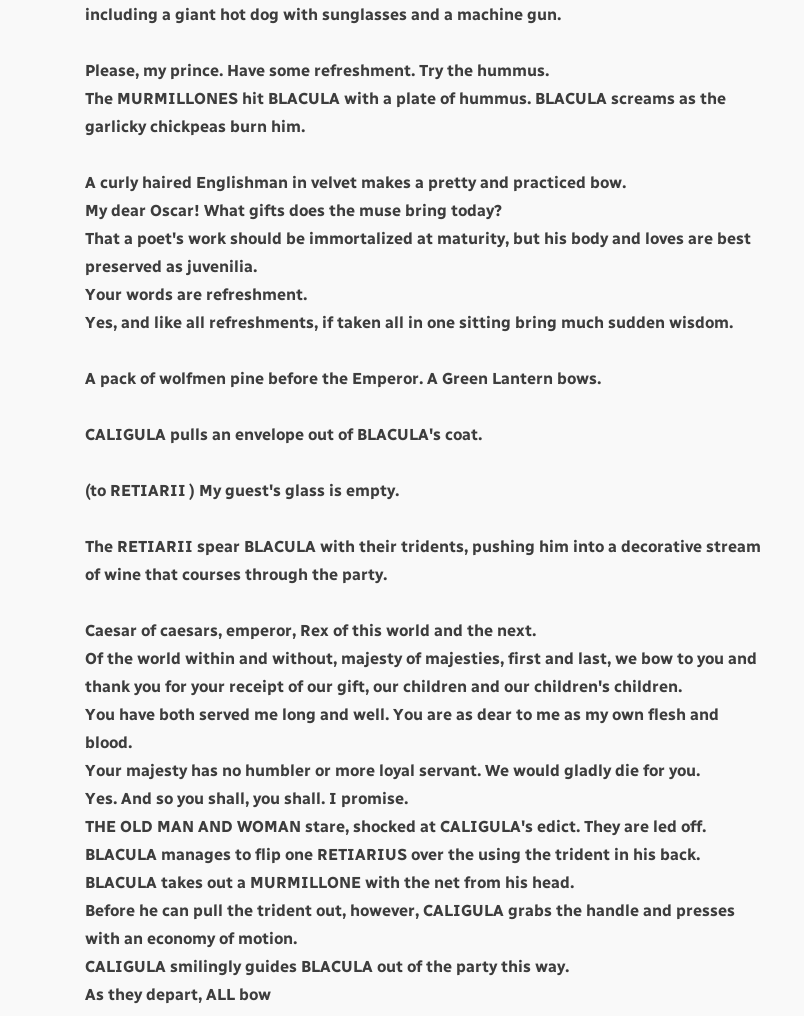including a giant hot dog with sunglasses and a machine gun.

Please, my prince. Have some refreshment. Try the hummus.
The MURMILLONES hit BLACULA with a plate of hummus. BLACULA screams as the garlicky chickpeas burn him.

A curly haired Englishman in velvet makes a pretty and practiced bow.
My dear Oscar! What gifts does the muse bring today?
That a poet's work should be immortalized at maturity, but his body and loves are best preserved as juvenilia.
Your words are refreshment.
Yes, and like all refreshments, if taken all in one sitting bring much sudden wisdom.

A pack of wolfmen pine before the Emperor. A Green Lantern bows.

CALIGULA pulls an envelope out of BLACULA's coat.

(to RETIARII ) My guest's glass is empty.

The RETIARII spear BLACULA with their tridents, pushing him into a decorative stream of wine that courses through the party.

Caesar of caesars, emperor, Rex of this world and the next.
Of the world within and without, majesty of majesties, first and last, we bow to you and thank you for your receipt of our gift, our children and our children's children.
You have both served me long and well. You are as dear to me as my own flesh and blood.
Your majesty has no humbler or more loyal servant. We would gladly die for you.
Yes. And so you shall, you shall. I promise.
THE OLD MAN AND WOMAN stare, shocked at CALIGULA's edict. They are led off.
BLACULA manages to flip one RETIARIUS over the using the trident in his back. BLACULA takes out a MURMILLONE with the net from his head.
Before he can pull the trident out, however, CALIGULA grabs the handle and presses with an economy of motion.
CALIGULA smilingly guides BLACULA out of the party this way.
As they depart, ALL bow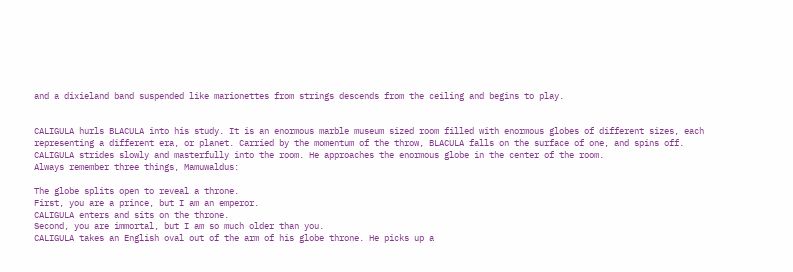and a dixieland band suspended like marionettes from strings descends from the ceiling and begins to play.


CALIGULA hurls BLACULA into his study. It is an enormous marble museum sized room filled with enormous globes of different sizes, each representing a different era, or planet. Carried by the momentum of the throw, BLACULA falls on the surface of one, and spins off.
CALIGULA strides slowly and masterfully into the room. He approaches the enormous globe in the center of the room.
Always remember three things, Mamuwaldus:

The globe splits open to reveal a throne.
First, you are a prince, but I am an emperor.
CALIGULA enters and sits on the throne.
Second, you are immortal, but I am so much older than you.
CALIGULA takes an English oval out of the arm of his globe throne. He picks up a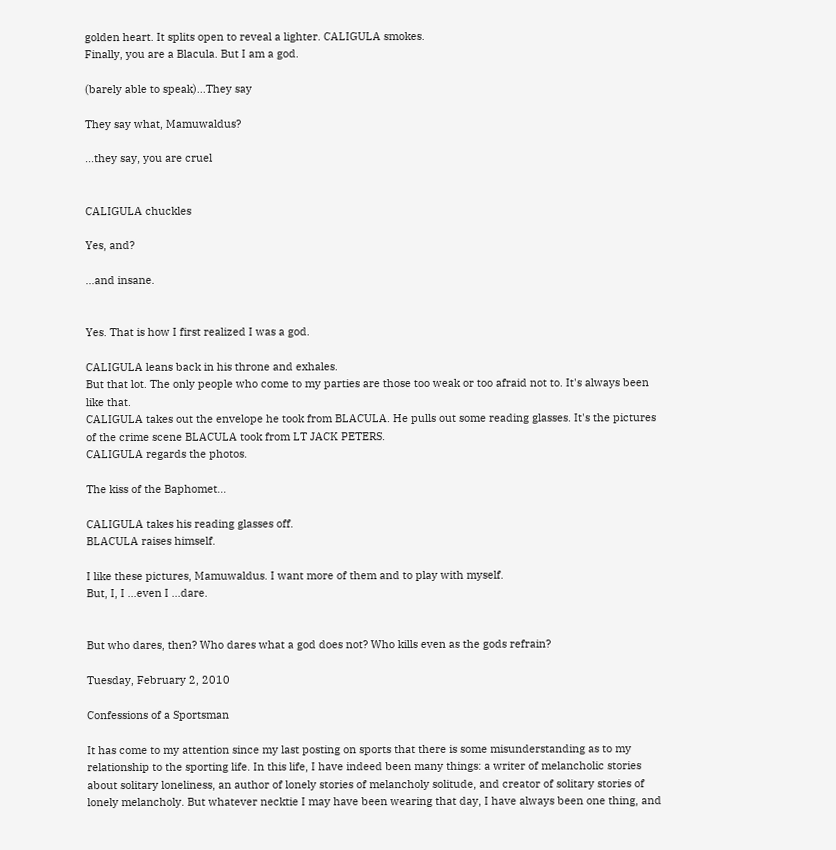golden heart. It splits open to reveal a lighter. CALIGULA smokes.
Finally, you are a Blacula. But I am a god.

(barely able to speak)...They say

They say what, Mamuwaldus?

...they say, you are cruel


CALIGULA chuckles

Yes, and?

...and insane.


Yes. That is how I first realized I was a god.

CALIGULA leans back in his throne and exhales.
But that lot. The only people who come to my parties are those too weak or too afraid not to. It's always been like that.
CALIGULA takes out the envelope he took from BLACULA. He pulls out some reading glasses. It's the pictures of the crime scene BLACULA took from LT JACK PETERS.
CALIGULA regards the photos.

The kiss of the Baphomet...

CALIGULA takes his reading glasses off.
BLACULA raises himself.

I like these pictures, Mamuwaldus. I want more of them and to play with myself.
But, I, I ...even I ...dare.


But who dares, then? Who dares what a god does not? Who kills even as the gods refrain?

Tuesday, February 2, 2010

Confessions of a Sportsman

It has come to my attention since my last posting on sports that there is some misunderstanding as to my relationship to the sporting life. In this life, I have indeed been many things: a writer of melancholic stories about solitary loneliness, an author of lonely stories of melancholy solitude, and creator of solitary stories of lonely melancholy. But whatever necktie I may have been wearing that day, I have always been one thing, and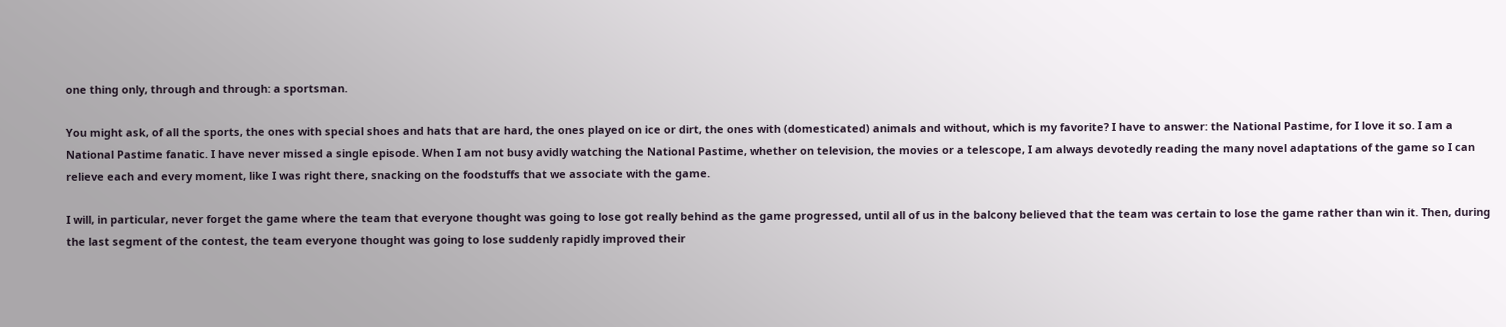one thing only, through and through: a sportsman.

You might ask, of all the sports, the ones with special shoes and hats that are hard, the ones played on ice or dirt, the ones with (domesticated) animals and without, which is my favorite? I have to answer: the National Pastime, for I love it so. I am a National Pastime fanatic. I have never missed a single episode. When I am not busy avidly watching the National Pastime, whether on television, the movies or a telescope, I am always devotedly reading the many novel adaptations of the game so I can relieve each and every moment, like I was right there, snacking on the foodstuffs that we associate with the game.

I will, in particular, never forget the game where the team that everyone thought was going to lose got really behind as the game progressed, until all of us in the balcony believed that the team was certain to lose the game rather than win it. Then, during the last segment of the contest, the team everyone thought was going to lose suddenly rapidly improved their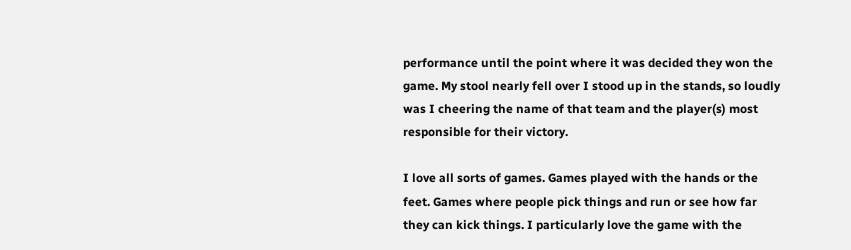performance until the point where it was decided they won the game. My stool nearly fell over I stood up in the stands, so loudly was I cheering the name of that team and the player(s) most responsible for their victory.

I love all sorts of games. Games played with the hands or the feet. Games where people pick things and run or see how far they can kick things. I particularly love the game with the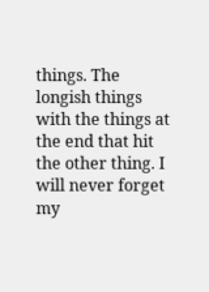things. The longish things with the things at the end that hit the other thing. I will never forget my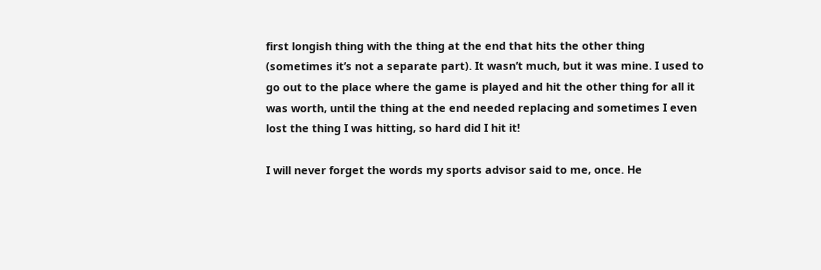first longish thing with the thing at the end that hits the other thing (sometimes it’s not a separate part). It wasn’t much, but it was mine. I used to go out to the place where the game is played and hit the other thing for all it was worth, until the thing at the end needed replacing and sometimes I even lost the thing I was hitting, so hard did I hit it!

I will never forget the words my sports advisor said to me, once. He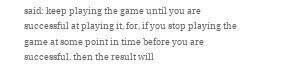said: keep playing the game until you are successful at playing it, for, if you stop playing the game at some point in time before you are successful, then the result will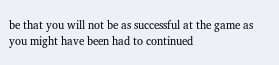be that you will not be as successful at the game as you might have been had to continued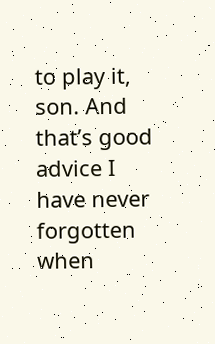to play it, son. And that’s good advice I have never forgotten when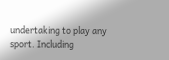undertaking to play any sport. Including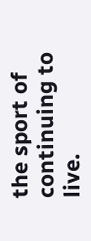the sport of continuing to live.